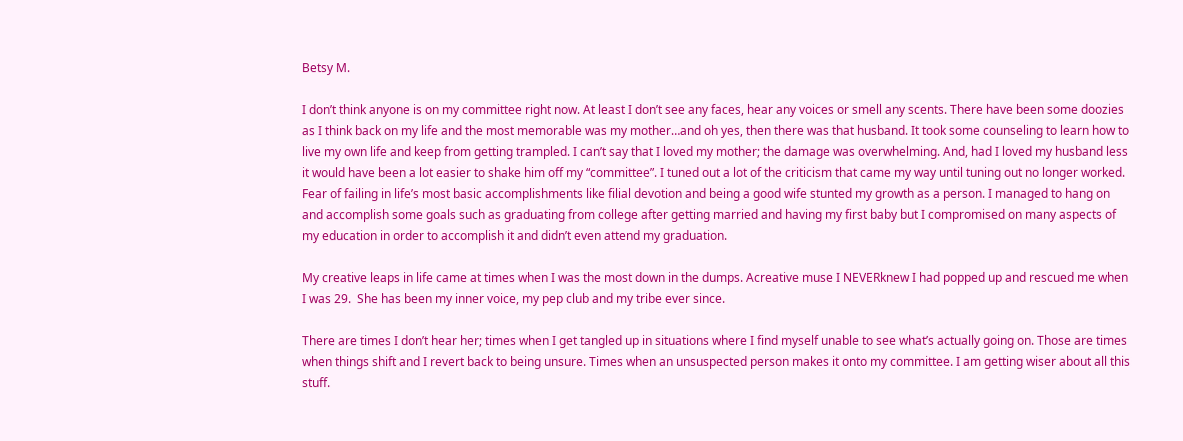Betsy M.

I don’t think anyone is on my committee right now. At least I don’t see any faces, hear any voices or smell any scents. There have been some doozies as I think back on my life and the most memorable was my mother…and oh yes, then there was that husband. It took some counseling to learn how to live my own life and keep from getting trampled. I can’t say that I loved my mother; the damage was overwhelming. And, had I loved my husband less it would have been a lot easier to shake him off my “committee”. I tuned out a lot of the criticism that came my way until tuning out no longer worked. Fear of failing in life’s most basic accomplishments like filial devotion and being a good wife stunted my growth as a person. I managed to hang on and accomplish some goals such as graduating from college after getting married and having my first baby but I compromised on many aspects of my education in order to accomplish it and didn’t even attend my graduation.

My creative leaps in life came at times when I was the most down in the dumps. Acreative muse I NEVERknew I had popped up and rescued me when I was 29.  She has been my inner voice, my pep club and my tribe ever since.

There are times I don’t hear her; times when I get tangled up in situations where I find myself unable to see what’s actually going on. Those are times when things shift and I revert back to being unsure. Times when an unsuspected person makes it onto my committee. I am getting wiser about all this stuff.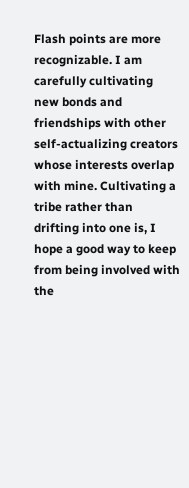Flash points are more recognizable. I am carefully cultivating new bonds and friendships with other self-actualizing creators whose interests overlap with mine. Cultivating a tribe rather than drifting into one is, I hope a good way to keep from being involved with the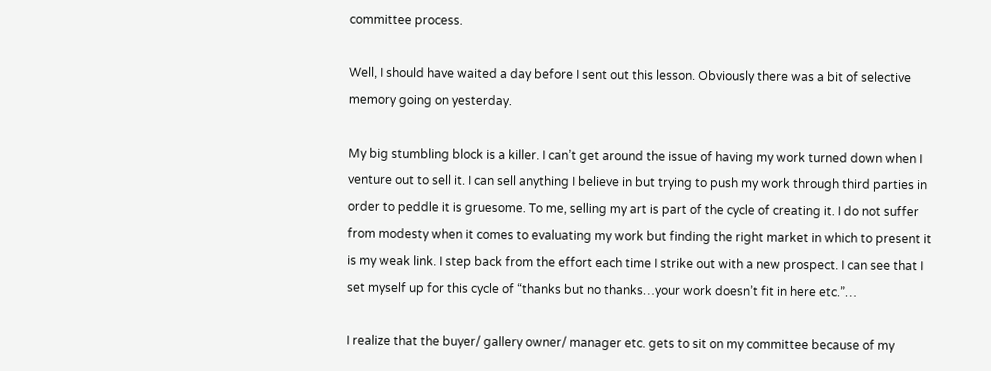committee process.

Well, I should have waited a day before I sent out this lesson. Obviously there was a bit of selective memory going on yesterday.

My big stumbling block is a killer. I can’t get around the issue of having my work turned down when I venture out to sell it. I can sell anything I believe in but trying to push my work through third parties in order to peddle it is gruesome. To me, selling my art is part of the cycle of creating it. I do not suffer from modesty when it comes to evaluating my work but finding the right market in which to present it is my weak link. I step back from the effort each time I strike out with a new prospect. I can see that I set myself up for this cycle of “thanks but no thanks…your work doesn’t fit in here etc.”…

I realize that the buyer/ gallery owner/ manager etc. gets to sit on my committee because of my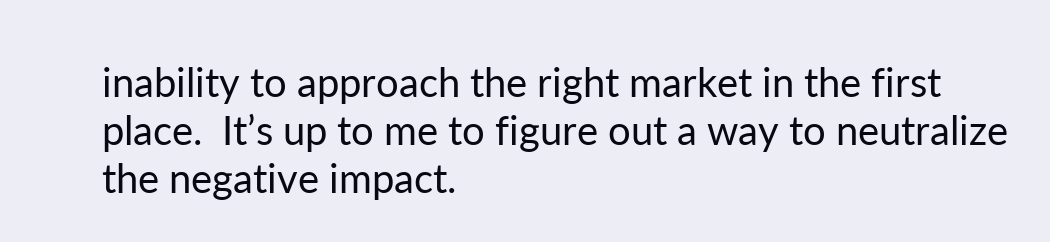inability to approach the right market in the first place.  It’s up to me to figure out a way to neutralize the negative impact.